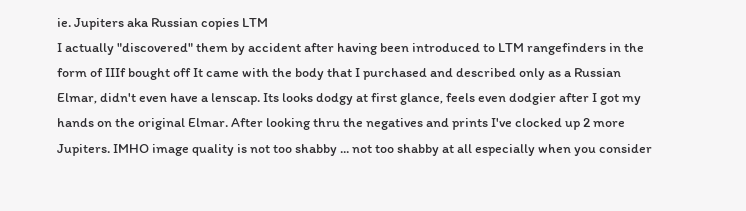ie. Jupiters aka Russian copies LTM
I actually "discovered" them by accident after having been introduced to LTM rangefinders in the form of IIIf bought off It came with the body that I purchased and described only as a Russian Elmar, didn't even have a lenscap. Its looks dodgy at first glance, feels even dodgier after I got my hands on the original Elmar. After looking thru the negatives and prints I've clocked up 2 more Jupiters. IMHO image quality is not too shabby ... not too shabby at all especially when you consider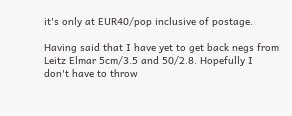it's only at EUR40/pop inclusive of postage.

Having said that I have yet to get back negs from Leitz Elmar 5cm/3.5 and 50/2.8. Hopefully I don't have to throw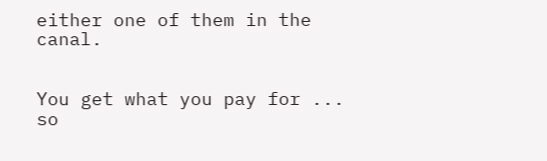either one of them in the canal.


You get what you pay for ... so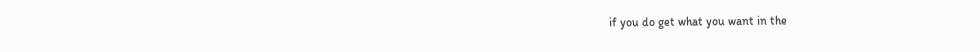if you do get what you want in the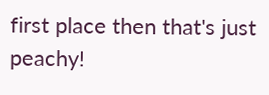first place then that's just peachy!